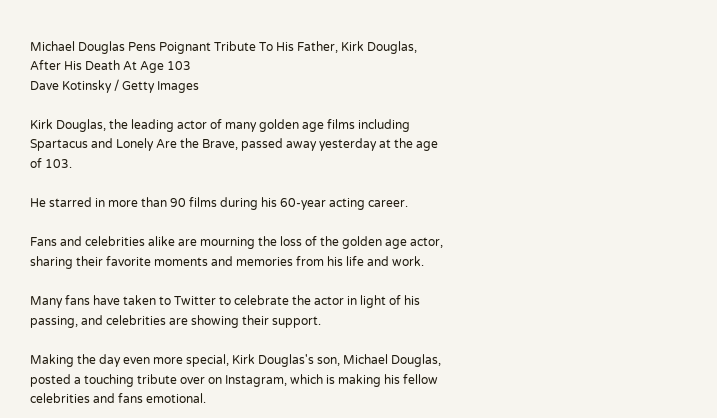Michael Douglas Pens Poignant Tribute To His Father, Kirk Douglas, After His Death At Age 103
Dave Kotinsky / Getty Images

Kirk Douglas, the leading actor of many golden age films including Spartacus and Lonely Are the Brave, passed away yesterday at the age of 103.

He starred in more than 90 films during his 60-year acting career.

Fans and celebrities alike are mourning the loss of the golden age actor, sharing their favorite moments and memories from his life and work.

Many fans have taken to Twitter to celebrate the actor in light of his passing, and celebrities are showing their support.

Making the day even more special, Kirk Douglas's son, Michael Douglas, posted a touching tribute over on Instagram, which is making his fellow celebrities and fans emotional.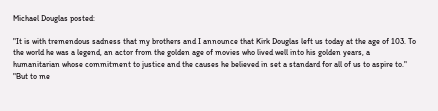Michael Douglas posted:

"It is with tremendous sadness that my brothers and I announce that Kirk Douglas left us today at the age of 103. To the world he was a legend, an actor from the golden age of movies who lived well into his golden years, a humanitarian whose commitment to justice and the causes he believed in set a standard for all of us to aspire to."
"But to me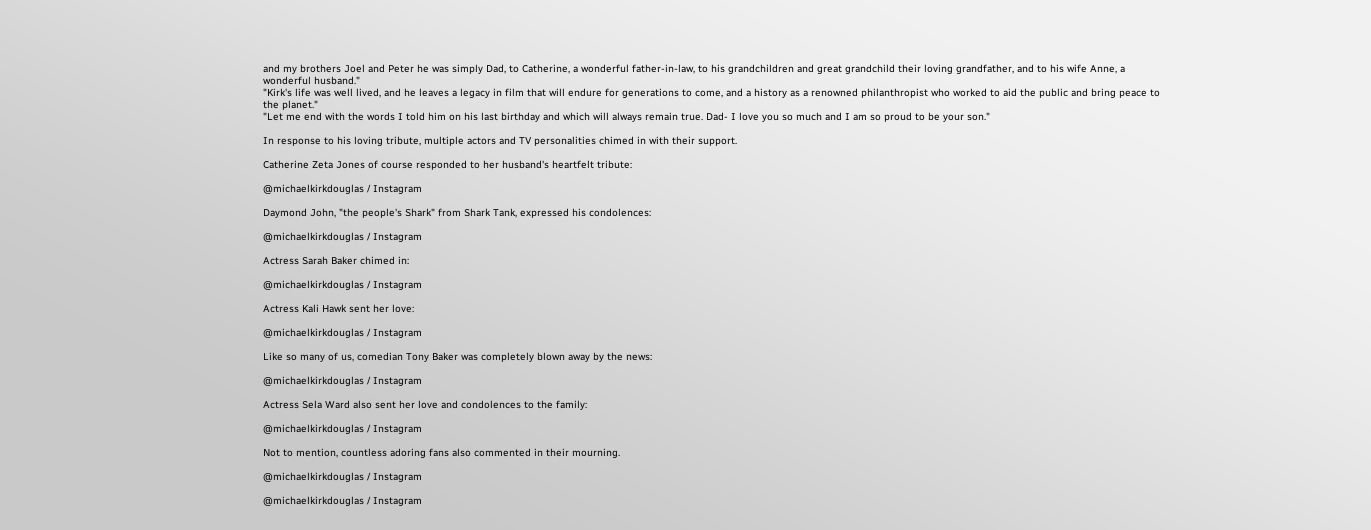and my brothers Joel and Peter he was simply Dad, to Catherine, a wonderful father-in-law, to his grandchildren and great grandchild their loving grandfather, and to his wife Anne, a wonderful husband."
"Kirk's life was well lived, and he leaves a legacy in film that will endure for generations to come, and a history as a renowned philanthropist who worked to aid the public and bring peace to the planet."
"Let me end with the words I told him on his last birthday and which will always remain true. Dad- I love you so much and I am so proud to be your son."

In response to his loving tribute, multiple actors and TV personalities chimed in with their support.

Catherine Zeta Jones of course responded to her husband's heartfelt tribute:

@michaelkirkdouglas / Instagram

Daymond John, "the people's Shark" from Shark Tank, expressed his condolences:

@michaelkirkdouglas / Instagram

Actress Sarah Baker chimed in:

@michaelkirkdouglas / Instagram

Actress Kali Hawk sent her love:

@michaelkirkdouglas / Instagram

Like so many of us, comedian Tony Baker was completely blown away by the news:

@michaelkirkdouglas / Instagram

Actress Sela Ward also sent her love and condolences to the family:

@michaelkirkdouglas / Instagram

Not to mention, countless adoring fans also commented in their mourning.

@michaelkirkdouglas / Instagram

@michaelkirkdouglas / Instagram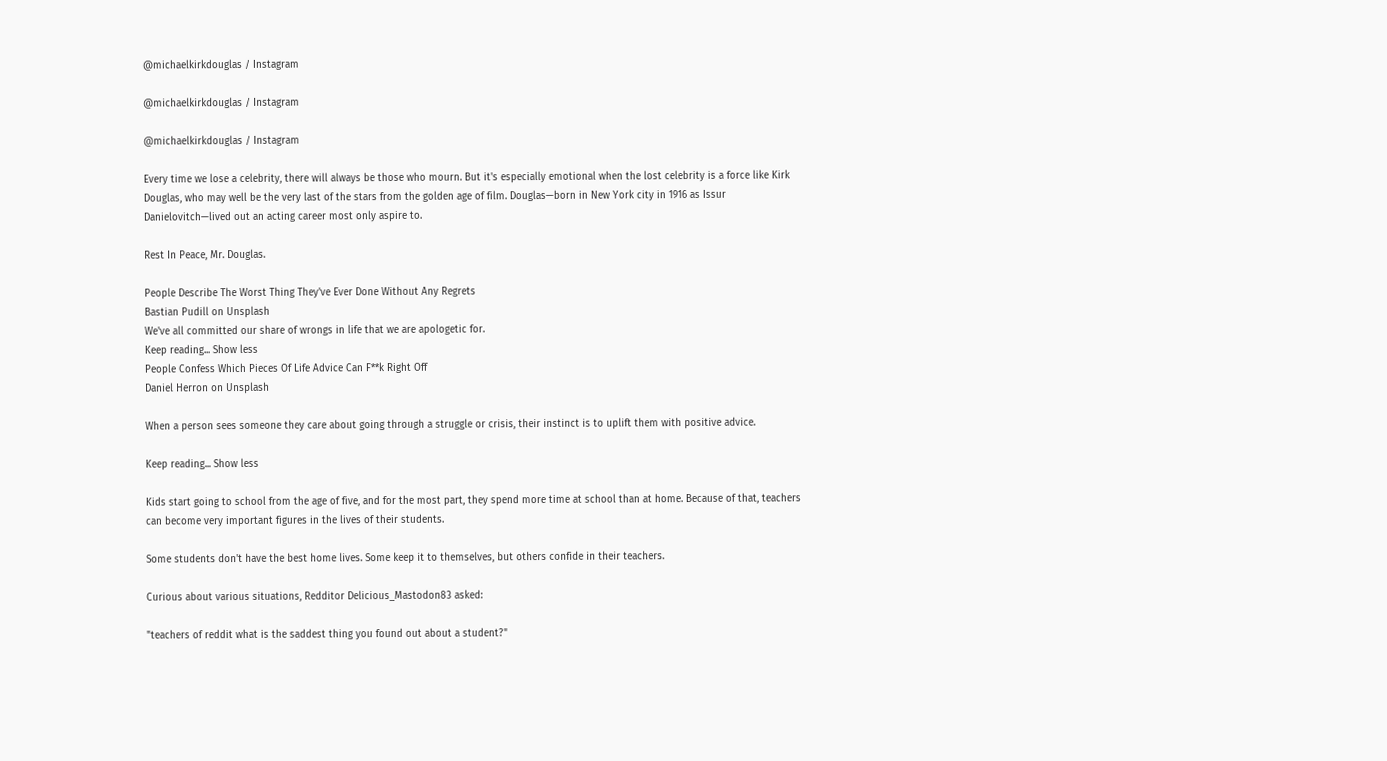@michaelkirkdouglas / Instagram

@michaelkirkdouglas / Instagram

@michaelkirkdouglas / Instagram

Every time we lose a celebrity, there will always be those who mourn. But it's especially emotional when the lost celebrity is a force like Kirk Douglas, who may well be the very last of the stars from the golden age of film. Douglas—born in New York city in 1916 as Issur Danielovitch—lived out an acting career most only aspire to.

Rest In Peace, Mr. Douglas.

People Describe The Worst Thing They've Ever Done Without Any Regrets
Bastian Pudill on Unsplash
We've all committed our share of wrongs in life that we are apologetic for.
Keep reading... Show less
People Confess Which Pieces Of Life Advice Can F**k Right Off
Daniel Herron on Unsplash

When a person sees someone they care about going through a struggle or crisis, their instinct is to uplift them with positive advice.

Keep reading... Show less

Kids start going to school from the age of five, and for the most part, they spend more time at school than at home. Because of that, teachers can become very important figures in the lives of their students.

Some students don't have the best home lives. Some keep it to themselves, but others confide in their teachers.

Curious about various situations, Redditor Delicious_Mastodon83 asked:

"teachers of reddit what is the saddest thing you found out about a student?"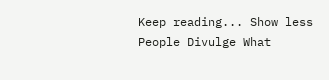Keep reading... Show less
People Divulge What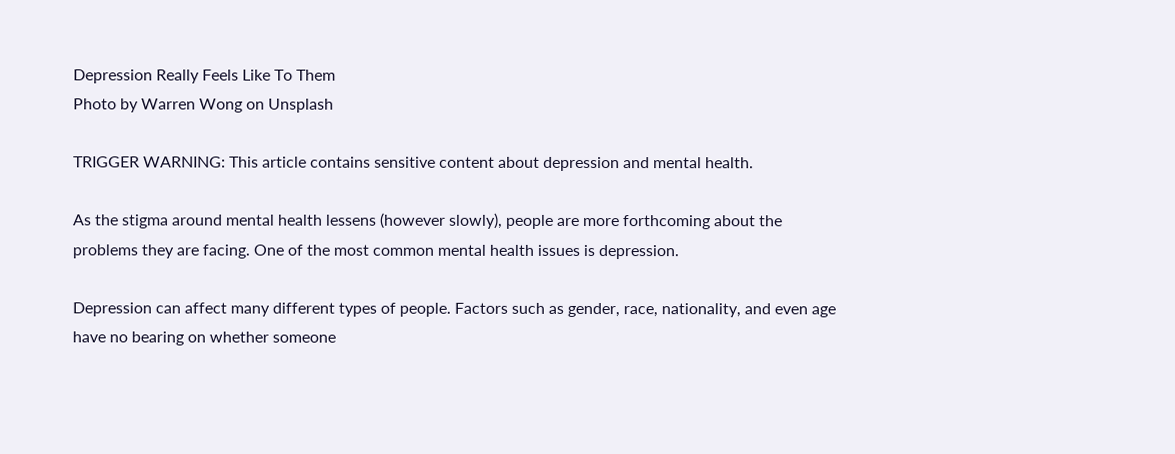Depression Really Feels Like To Them
Photo by Warren Wong on Unsplash

TRIGGER WARNING: This article contains sensitive content about depression and mental health.

As the stigma around mental health lessens (however slowly), people are more forthcoming about the problems they are facing. One of the most common mental health issues is depression.

Depression can affect many different types of people. Factors such as gender, race, nationality, and even age have no bearing on whether someone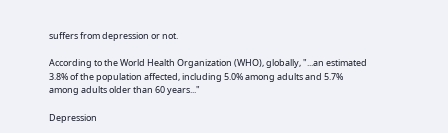suffers from depression or not.

According to the World Health Organization (WHO), globally, "...an estimated 3.8% of the population affected, including 5.0% among adults and 5.7% among adults older than 60 years..."

Depression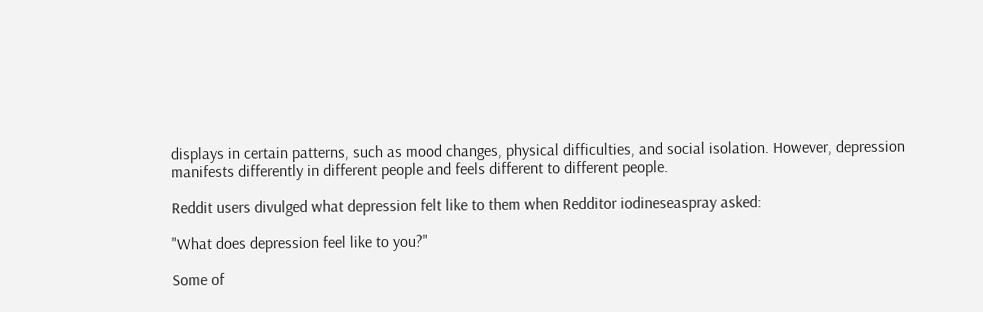displays in certain patterns, such as mood changes, physical difficulties, and social isolation. However, depression manifests differently in different people and feels different to different people.

Reddit users divulged what depression felt like to them when Redditor iodineseaspray asked:

"What does depression feel like to you?"

Some of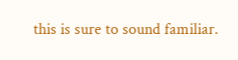this is sure to sound familiar.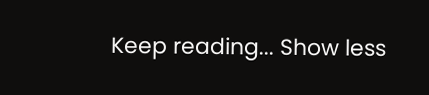Keep reading... Show less